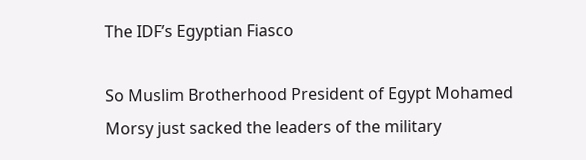The IDF’s Egyptian Fiasco

So Muslim Brotherhood President of Egypt Mohamed Morsy just sacked the leaders of the military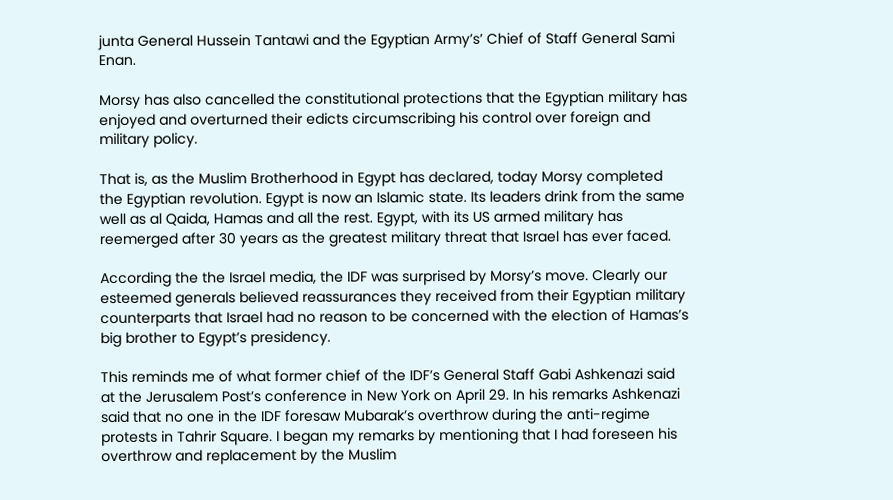junta General Hussein Tantawi and the Egyptian Army’s’ Chief of Staff General Sami Enan.

Morsy has also cancelled the constitutional protections that the Egyptian military has enjoyed and overturned their edicts circumscribing his control over foreign and military policy.

That is, as the Muslim Brotherhood in Egypt has declared, today Morsy completed the Egyptian revolution. Egypt is now an Islamic state. Its leaders drink from the same well as al Qaida, Hamas and all the rest. Egypt, with its US armed military has reemerged after 30 years as the greatest military threat that Israel has ever faced.

According the the Israel media, the IDF was surprised by Morsy’s move. Clearly our esteemed generals believed reassurances they received from their Egyptian military counterparts that Israel had no reason to be concerned with the election of Hamas’s big brother to Egypt’s presidency.

This reminds me of what former chief of the IDF’s General Staff Gabi Ashkenazi said at the Jerusalem Post’s conference in New York on April 29. In his remarks Ashkenazi said that no one in the IDF foresaw Mubarak’s overthrow during the anti-regime protests in Tahrir Square. I began my remarks by mentioning that I had foreseen his overthrow and replacement by the Muslim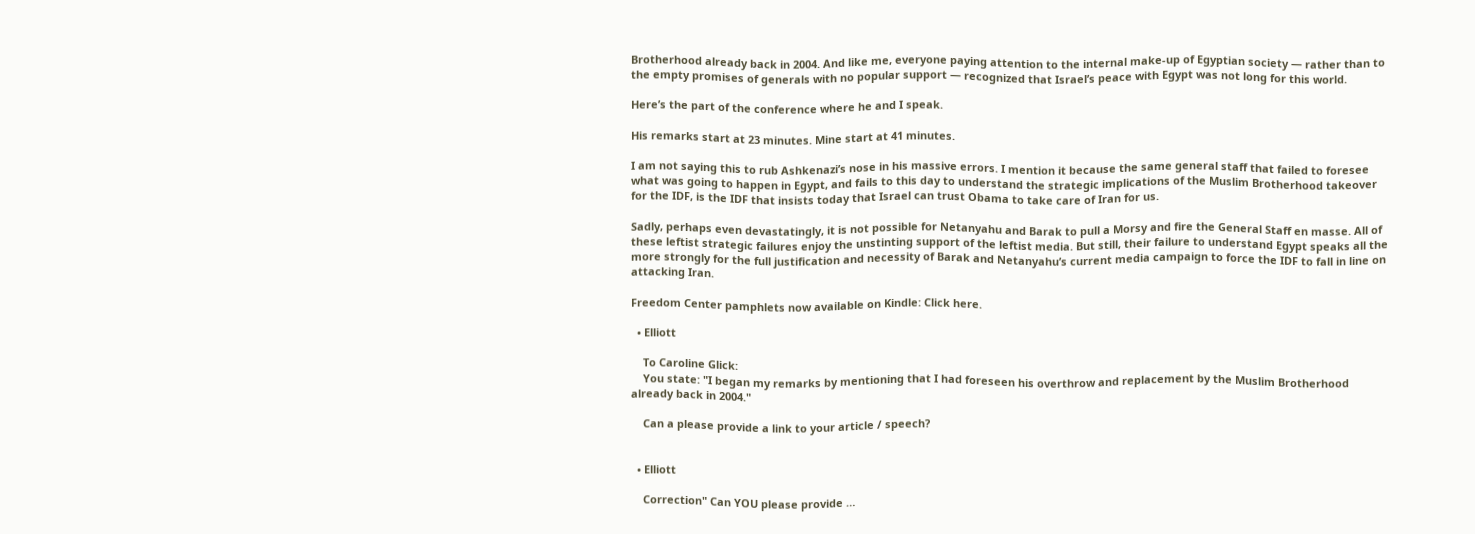Brotherhood already back in 2004. And like me, everyone paying attention to the internal make-up of Egyptian society — rather than to the empty promises of generals with no popular support — recognized that Israel’s peace with Egypt was not long for this world.

Here’s the part of the conference where he and I speak.

His remarks start at 23 minutes. Mine start at 41 minutes.

I am not saying this to rub Ashkenazi’s nose in his massive errors. I mention it because the same general staff that failed to foresee what was going to happen in Egypt, and fails to this day to understand the strategic implications of the Muslim Brotherhood takeover for the IDF, is the IDF that insists today that Israel can trust Obama to take care of Iran for us.

Sadly, perhaps even devastatingly, it is not possible for Netanyahu and Barak to pull a Morsy and fire the General Staff en masse. All of these leftist strategic failures enjoy the unstinting support of the leftist media. But still, their failure to understand Egypt speaks all the more strongly for the full justification and necessity of Barak and Netanyahu’s current media campaign to force the IDF to fall in line on attacking Iran.

Freedom Center pamphlets now available on Kindle: Click here.

  • Elliott

    To Caroline Glick:
    You state: "I began my remarks by mentioning that I had foreseen his overthrow and replacement by the Muslim Brotherhood already back in 2004."

    Can a please provide a link to your article / speech?


  • Elliott

    Correction" Can YOU please provide …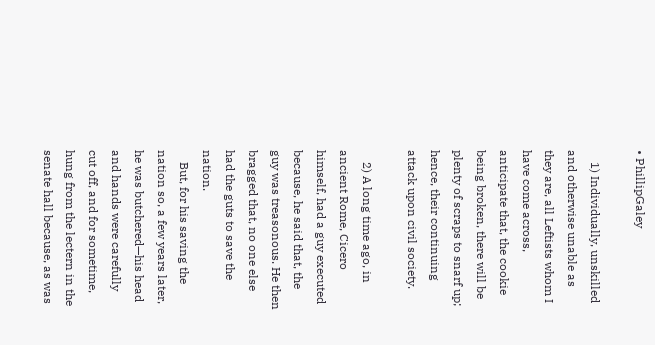• PhillipGaley

    1) Individually, unskilled and otherwise unable as they are, all Leftists whom I have come across, anticipate that, the cookie being broken, there will be plenty of scraps to snarf up; hence, their continuing attack upon civil society.

    2) A long time ago, in ancient Rome, Cicero himself, had a guy executed because, he said that, the guy was treasonous. He then bragged that, no one else had the guts to save the nation.
    But, for his saving the nation so, a few years later, he was butchered—his head and hands were carefully cut off, and for sometime, hung from the lectern in the senate hall because, as was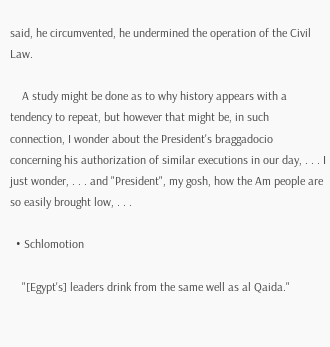said, he circumvented, he undermined the operation of the Civil Law.

    A study might be done as to why history appears with a tendency to repeat, but however that might be, in such connection, I wonder about the President's braggadocio concerning his authorization of similar executions in our day, . . . I just wonder, . . . and "President", my gosh, how the Am people are so easily brought low, . . .

  • Schlomotion

    "[Egypt's] leaders drink from the same well as al Qaida."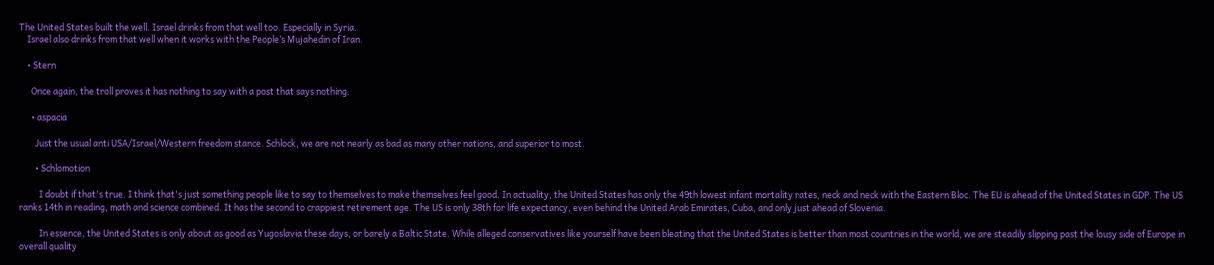The United States built the well. Israel drinks from that well too. Especially in Syria.
    Israel also drinks from that well when it works with the People’s Mujahedin of Iran.

    • Stern

      Once again, the troll proves it has nothing to say with a post that says nothing.

      • aspacia

        Just the usual anti USA/Israel/Western freedom stance. Schlock, we are not nearly as bad as many other nations, and superior to most.

        • Schlomotion

          I doubt if that's true. I think that's just something people like to say to themselves to make themselves feel good. In actuality, the United States has only the 49th lowest infant mortality rates, neck and neck with the Eastern Bloc. The EU is ahead of the United States in GDP. The US ranks 14th in reading, math and science combined. It has the second to crappiest retirement age. The US is only 38th for life expectancy, even behind the United Arab Emirates, Cuba, and only just ahead of Slovenia.

          In essence, the United States is only about as good as Yugoslavia these days, or barely a Baltic State. While alleged conservatives like yourself have been bleating that the United States is better than most countries in the world, we are steadily slipping past the lousy side of Europe in overall quality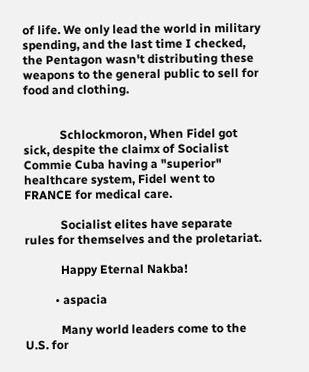of life. We only lead the world in military spending, and the last time I checked, the Pentagon wasn't distributing these weapons to the general public to sell for food and clothing.


            Schlockmoron, When Fidel got sick, despite the claimx of Socialist Commie Cuba having a "superior" healthcare system, Fidel went to FRANCE for medical care.

            Socialist elites have separate rules for themselves and the proletariat.

            Happy Eternal Nakba!

          • aspacia

            Many world leaders come to the U.S. for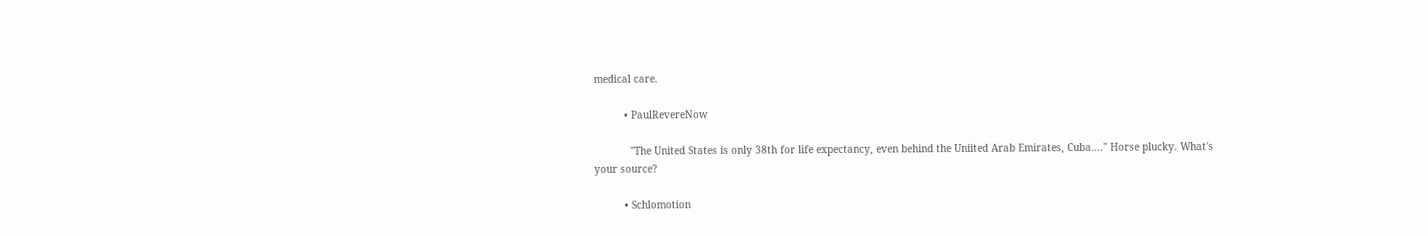medical care.

          • PaulRevereNow

            "The United States is only 38th for life expectancy, even behind the Uniited Arab Emirates, Cuba…." Horse plucky. What's your source?

          • Schlomotion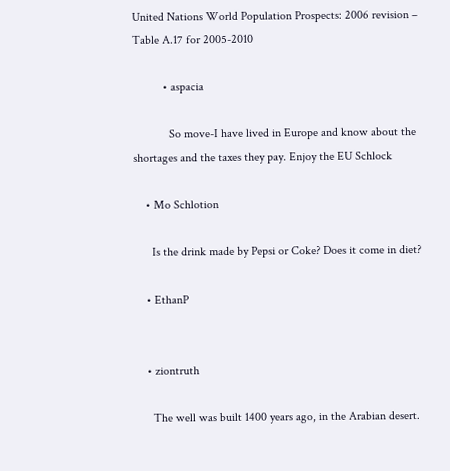United Nations World Population Prospects: 2006 revision – Table A.17 for 2005-2010

          • aspacia

            So move-I have lived in Europe and know about the shortages and the taxes they pay. Enjoy the EU Schlock

    • Mo Schlotion

      Is the drink made by Pepsi or Coke? Does it come in diet?

    • EthanP


    • ziontruth

      The well was built 1400 years ago, in the Arabian desert.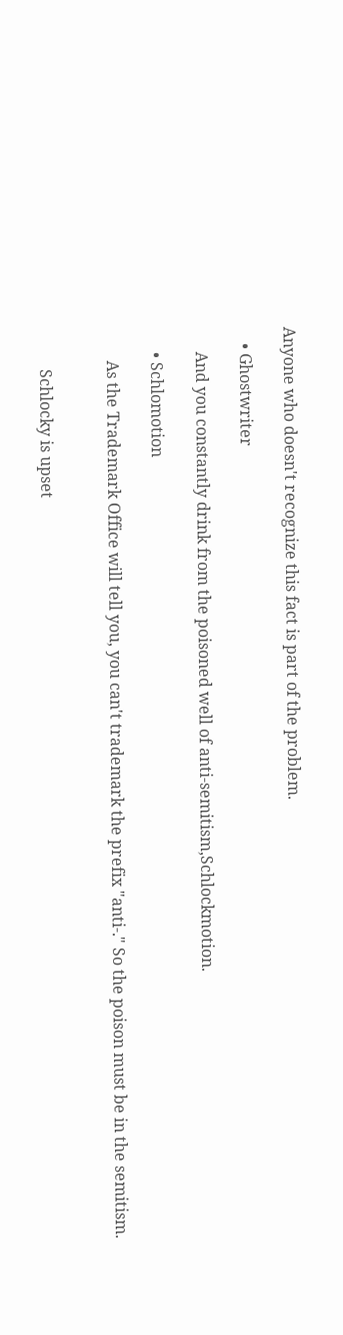Anyone who doesn't recognize this fact is part of the problem.

    • Ghostwriter

      And you constantly drink from the poisoned well of anti-semitism,Schlockmotion.

      • Schlomotion

        As the Trademark Office will tell you, you can't trademark the prefix "anti-." So the poison must be in the semitism.


          Schlocky is upset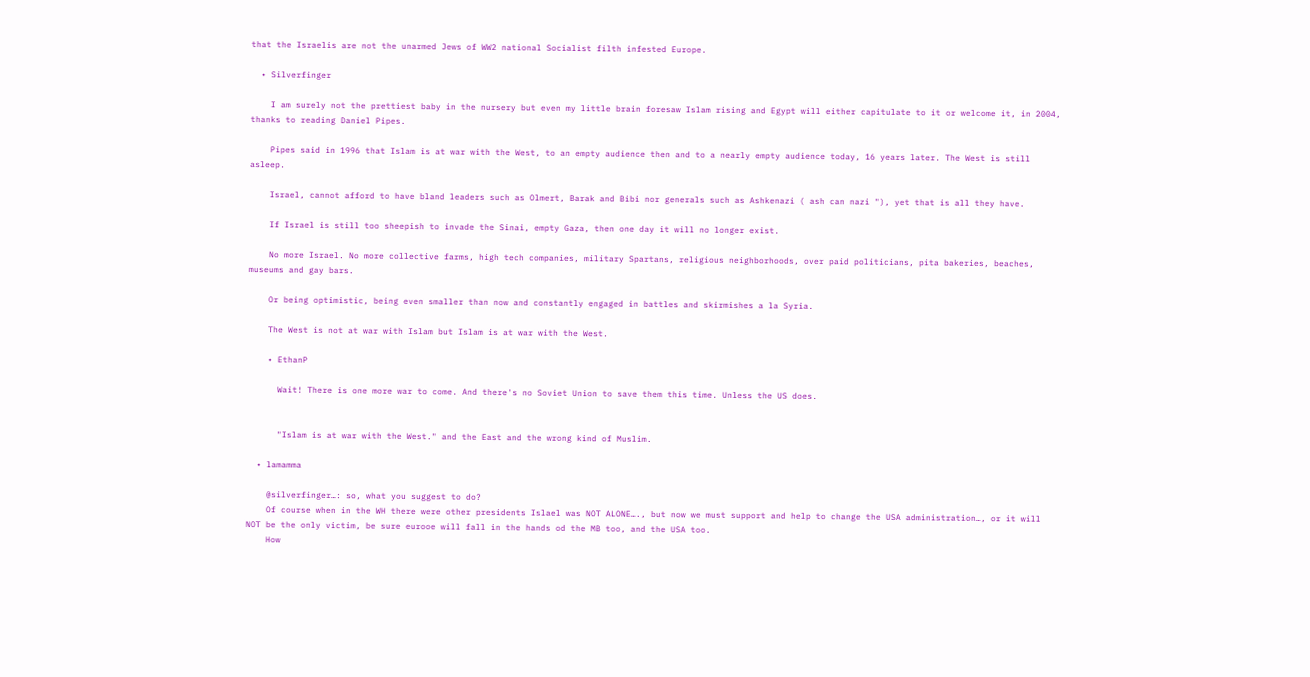that the Israelis are not the unarmed Jews of WW2 national Socialist filth infested Europe.

  • Silverfinger

    I am surely not the prettiest baby in the nursery but even my little brain foresaw Islam rising and Egypt will either capitulate to it or welcome it, in 2004, thanks to reading Daniel Pipes.

    Pipes said in 1996 that Islam is at war with the West, to an empty audience then and to a nearly empty audience today, 16 years later. The West is still asleep.

    Israel, cannot afford to have bland leaders such as Olmert, Barak and Bibi nor generals such as Ashkenazi ( ash can nazi "), yet that is all they have.

    If Israel is still too sheepish to invade the Sinai, empty Gaza, then one day it will no longer exist.

    No more Israel. No more collective farms, high tech companies, military Spartans, religious neighborhoods, over paid politicians, pita bakeries, beaches, museums and gay bars.

    Or being optimistic, being even smaller than now and constantly engaged in battles and skirmishes a la Syria.

    The West is not at war with Islam but Islam is at war with the West.

    • EthanP

      Wait! There is one more war to come. And there's no Soviet Union to save them this time. Unless the US does.


      "Islam is at war with the West." and the East and the wrong kind of Muslim.

  • lamamma

    @silverfinger…: so, what you suggest to do?
    Of course when in the WH there were other presidents Islael was NOT ALONE…., but now we must support and help to change the USA administration…, or it will NOT be the only victim, be sure eurooe will fall in the hands od the MB too, and the USA too.
    How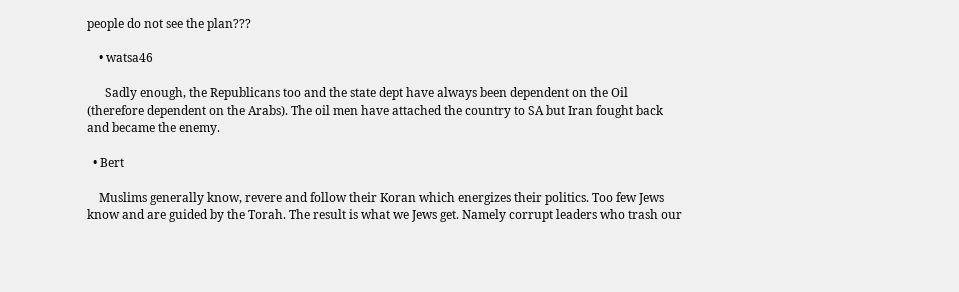people do not see the plan???

    • watsa46

      Sadly enough, the Republicans too and the state dept have always been dependent on the Oil (therefore dependent on the Arabs). The oil men have attached the country to SA but Iran fought back and became the enemy.

  • Bert

    Muslims generally know, revere and follow their Koran which energizes their politics. Too few Jews know and are guided by the Torah. The result is what we Jews get. Namely corrupt leaders who trash our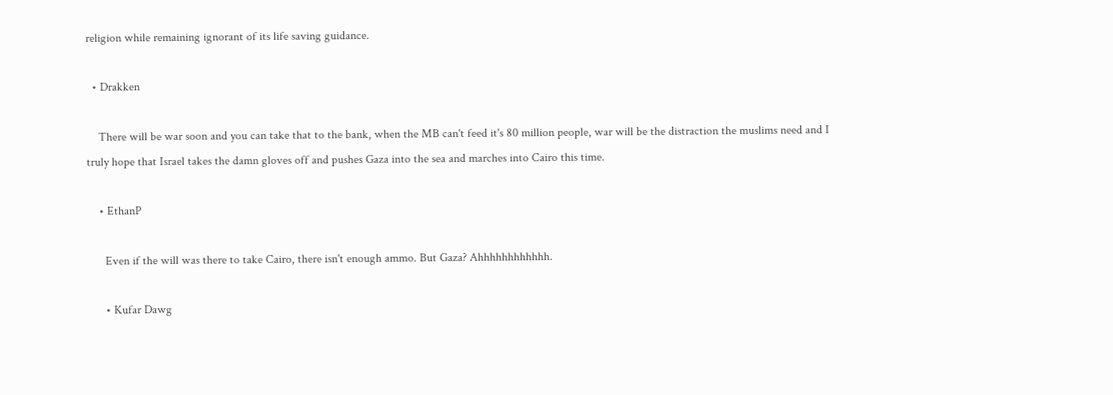religion while remaining ignorant of its life saving guidance.

  • Drakken

    There will be war soon and you can take that to the bank, when the MB can't feed it's 80 million people, war will be the distraction the muslims need and I truly hope that Israel takes the damn gloves off and pushes Gaza into the sea and marches into Cairo this time.

    • EthanP

      Even if the will was there to take Cairo, there isn't enough ammo. But Gaza? Ahhhhhhhhhhhh.

      • Kufar Dawg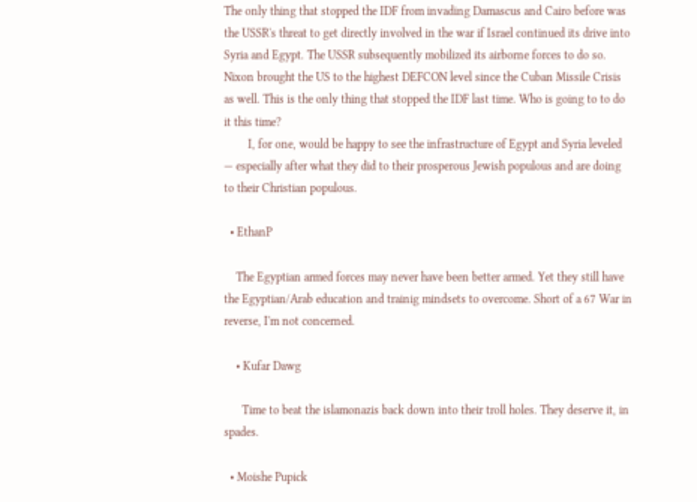The only thing that stopped the IDF from invading Damascus and Cairo before was the USSR's threat to get directly involved in the war if Israel continued its drive into Syria and Egypt. The USSR subsequently mobilized its airborne forces to do so. Nixon brought the US to the highest DEFCON level since the Cuban Missile Crisis as well. This is the only thing that stopped the IDF last time. Who is going to to do it this time?
        I, for one, would be happy to see the infrastructure of Egypt and Syria leveled — especially after what they did to their prosperous Jewish populous and are doing to their Christian populous.

  • EthanP

    The Egyptian armed forces may never have been better armed. Yet they still have the Egyptian/Arab education and trainig mindsets to overcome. Short of a 67 War in reverse, I'm not concerned.

    • Kufar Dawg

      Time to beat the islamonazis back down into their troll holes. They deserve it, in spades.

  • Moishe Pupick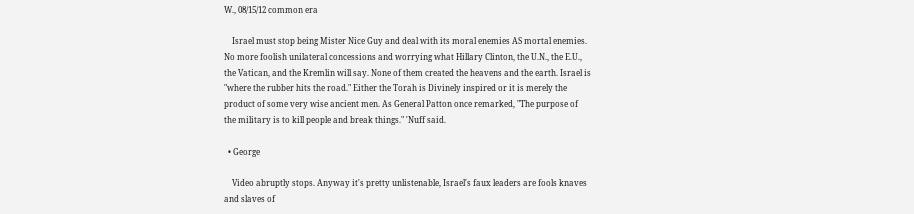W., 08/15/12 common era

    Israel must stop being Mister Nice Guy and deal with its moral enemies AS mortal enemies. No more foolish unilateral concessions and worrying what Hillary Clinton, the U.N., the E.U., the Vatican, and the Kremlin will say. None of them created the heavens and the earth. Israel is "where the rubber hits the road." Either the Torah is Divinely inspired or it is merely the product of some very wise ancient men. As General Patton once remarked, "The purpose of the military is to kill people and break things." 'Nuff said.

  • George

    Video abruptly stops. Anyway it's pretty unlistenable, Israel's faux leaders are fools knaves and slaves of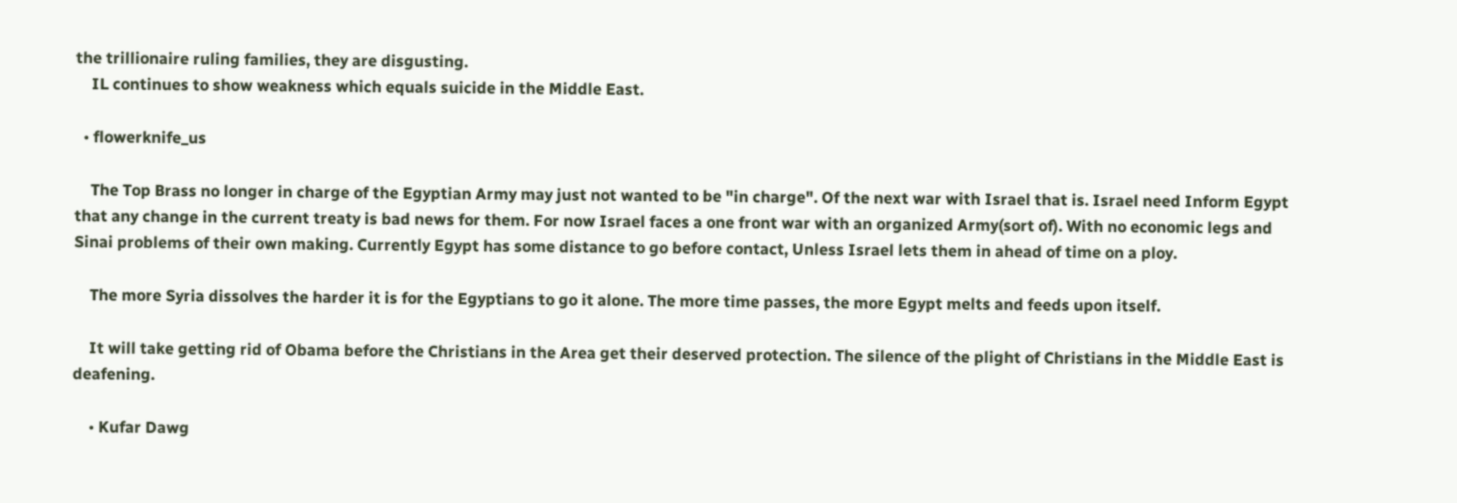the trillionaire ruling families, they are disgusting.
    IL continues to show weakness which equals suicide in the Middle East.

  • flowerknife_us

    The Top Brass no longer in charge of the Egyptian Army may just not wanted to be "in charge". Of the next war with Israel that is. Israel need Inform Egypt that any change in the current treaty is bad news for them. For now Israel faces a one front war with an organized Army(sort of). With no economic legs and Sinai problems of their own making. Currently Egypt has some distance to go before contact, Unless Israel lets them in ahead of time on a ploy.

    The more Syria dissolves the harder it is for the Egyptians to go it alone. The more time passes, the more Egypt melts and feeds upon itself.

    It will take getting rid of Obama before the Christians in the Area get their deserved protection. The silence of the plight of Christians in the Middle East is deafening.

    • Kufar Dawg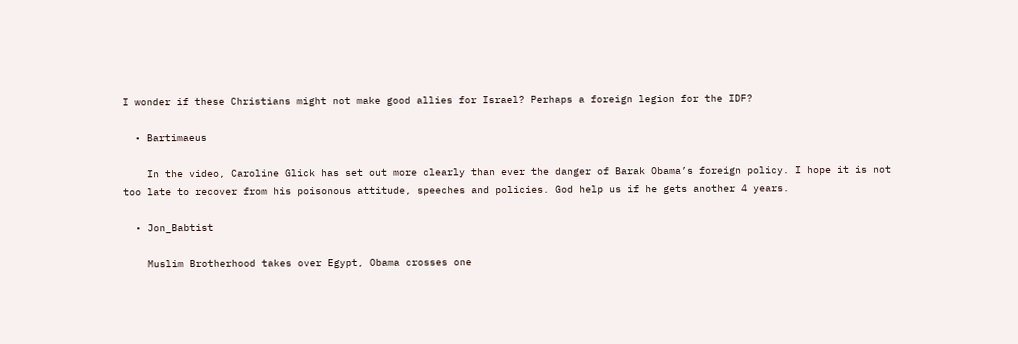I wonder if these Christians might not make good allies for Israel? Perhaps a foreign legion for the IDF?

  • Bartimaeus

    In the video, Caroline Glick has set out more clearly than ever the danger of Barak Obama’s foreign policy. I hope it is not too late to recover from his poisonous attitude, speeches and policies. God help us if he gets another 4 years.

  • Jon_Babtist

    Muslim Brotherhood takes over Egypt, Obama crosses one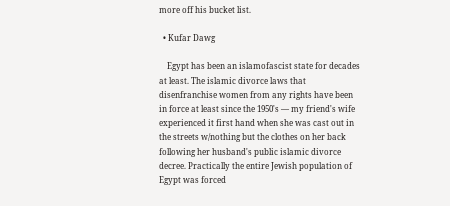more off his bucket list.

  • Kufar Dawg

    Egypt has been an islamofascist state for decades at least. The islamic divorce laws that disenfranchise women from any rights have been in force at least since the 1950's — my friend's wife experienced it first hand when she was cast out in the streets w/nothing but the clothes on her back following her husband's public islamic divorce decree. Practically the entire Jewish population of Egypt was forced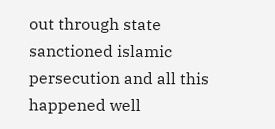out through state sanctioned islamic persecution and all this happened well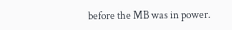before the MB was in power.